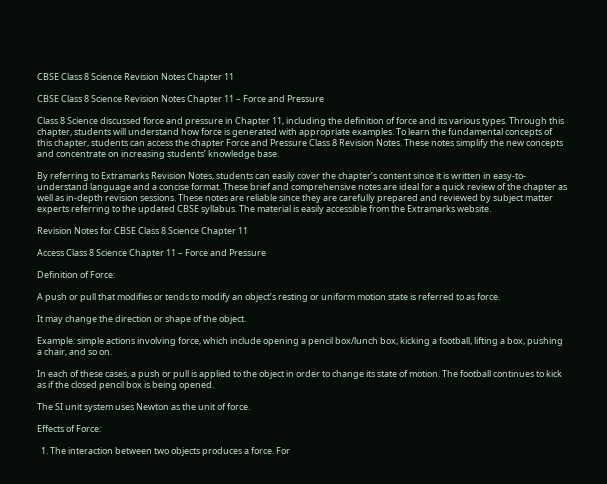CBSE Class 8 Science Revision Notes Chapter 11

CBSE Class 8 Science Revision Notes Chapter 11 – Force and Pressure

Class 8 Science discussed force and pressure in Chapter 11, including the definition of force and its various types. Through this chapter, students will understand how force is generated with appropriate examples. To learn the fundamental concepts of this chapter, students can access the chapter Force and Pressure Class 8 Revision Notes. These notes simplify the new concepts and concentrate on increasing students’ knowledge base.

By referring to Extramarks Revision Notes, students can easily cover the chapter’s content since it is written in easy-to-understand language and a concise format. These brief and comprehensive notes are ideal for a quick review of the chapter as well as in-depth revision sessions. These notes are reliable since they are carefully prepared and reviewed by subject matter experts referring to the updated CBSE syllabus. The material is easily accessible from the Extramarks website.

Revision Notes for CBSE Class 8 Science Chapter 11

Access Class 8 Science Chapter 11 – Force and Pressure

Definition of Force:

A push or pull that modifies or tends to modify an object’s resting or uniform motion state is referred to as force.

It may change the direction or shape of the object.

Example: simple actions involving force, which include opening a pencil box/lunch box, kicking a football, lifting a box, pushing a chair, and so on.

In each of these cases, a push or pull is applied to the object in order to change its state of motion. The football continues to kick as if the closed pencil box is being opened.

The SI unit system uses Newton as the unit of force.

Effects of Force:

  1. The interaction between two objects produces a force. For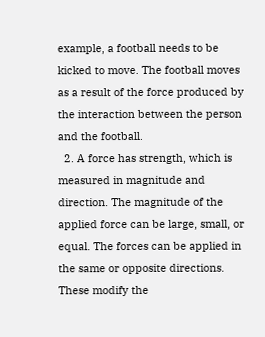example, a football needs to be kicked to move. The football moves as a result of the force produced by the interaction between the person and the football.
  2. A force has strength, which is measured in magnitude and direction. The magnitude of the applied force can be large, small, or equal. The forces can be applied in the same or opposite directions. These modify the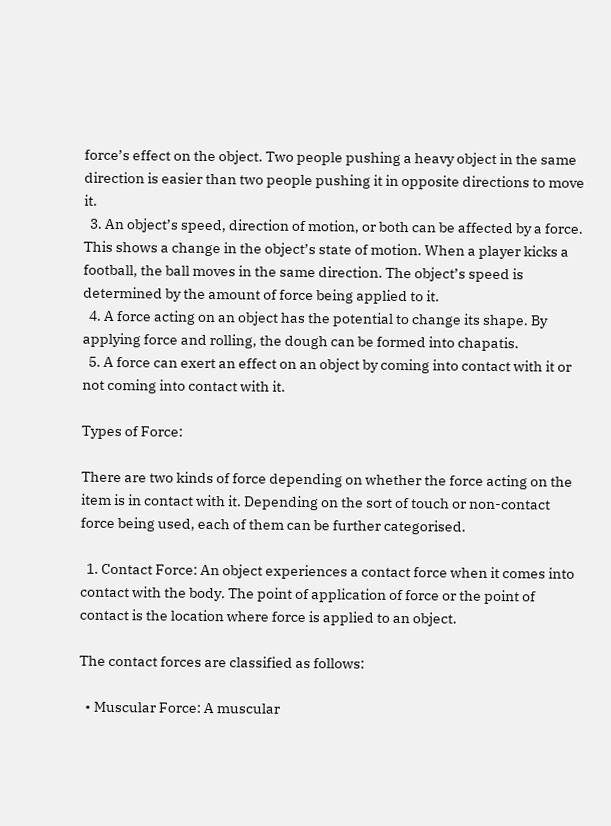force’s effect on the object. Two people pushing a heavy object in the same direction is easier than two people pushing it in opposite directions to move it.
  3. An object’s speed, direction of motion, or both can be affected by a force. This shows a change in the object’s state of motion. When a player kicks a football, the ball moves in the same direction. The object’s speed is determined by the amount of force being applied to it.
  4. A force acting on an object has the potential to change its shape. By applying force and rolling, the dough can be formed into chapatis.
  5. A force can exert an effect on an object by coming into contact with it or not coming into contact with it.

Types of Force:

There are two kinds of force depending on whether the force acting on the item is in contact with it. Depending on the sort of touch or non-contact force being used, each of them can be further categorised.

  1. Contact Force: An object experiences a contact force when it comes into contact with the body. The point of application of force or the point of contact is the location where force is applied to an object.

The contact forces are classified as follows:

  • Muscular Force: A muscular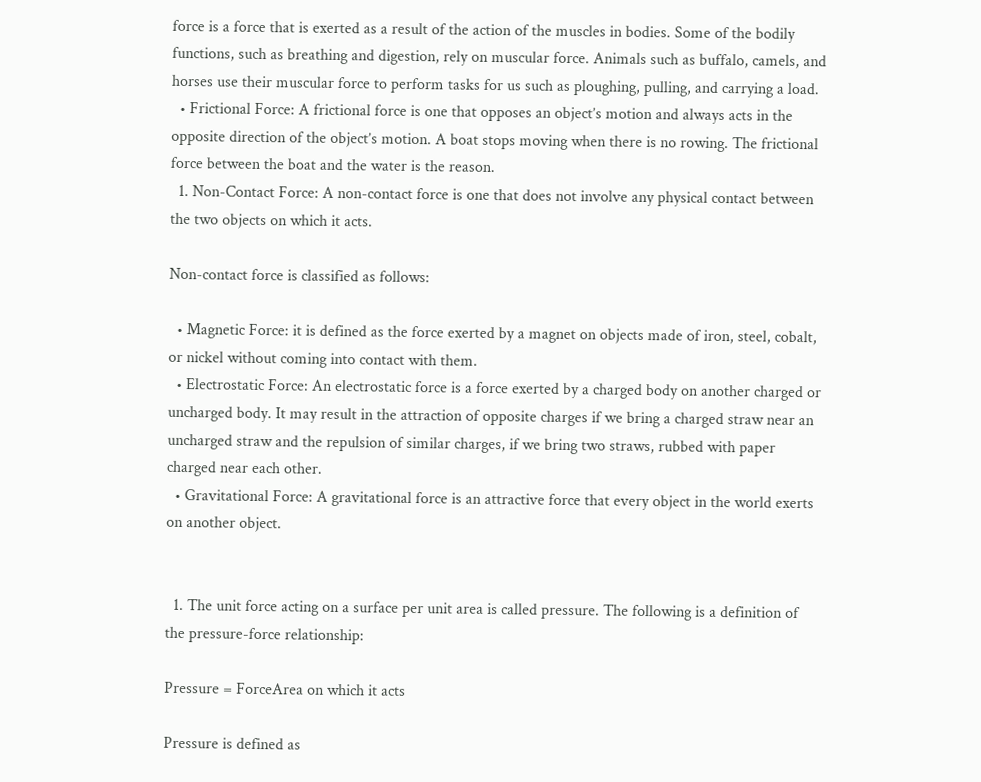force is a force that is exerted as a result of the action of the muscles in bodies. Some of the bodily functions, such as breathing and digestion, rely on muscular force. Animals such as buffalo, camels, and horses use their muscular force to perform tasks for us such as ploughing, pulling, and carrying a load.
  • Frictional Force: A frictional force is one that opposes an object’s motion and always acts in the opposite direction of the object’s motion. A boat stops moving when there is no rowing. The frictional force between the boat and the water is the reason.
  1. Non-Contact Force: A non-contact force is one that does not involve any physical contact between the two objects on which it acts.

Non-contact force is classified as follows:

  • Magnetic Force: it is defined as the force exerted by a magnet on objects made of iron, steel, cobalt, or nickel without coming into contact with them.
  • Electrostatic Force: An electrostatic force is a force exerted by a charged body on another charged or uncharged body. It may result in the attraction of opposite charges if we bring a charged straw near an uncharged straw and the repulsion of similar charges, if we bring two straws, rubbed with paper charged near each other.
  • Gravitational Force: A gravitational force is an attractive force that every object in the world exerts on another object.


  1. The unit force acting on a surface per unit area is called pressure. The following is a definition of the pressure-force relationship:

Pressure = ForceArea on which it acts

Pressure is defined as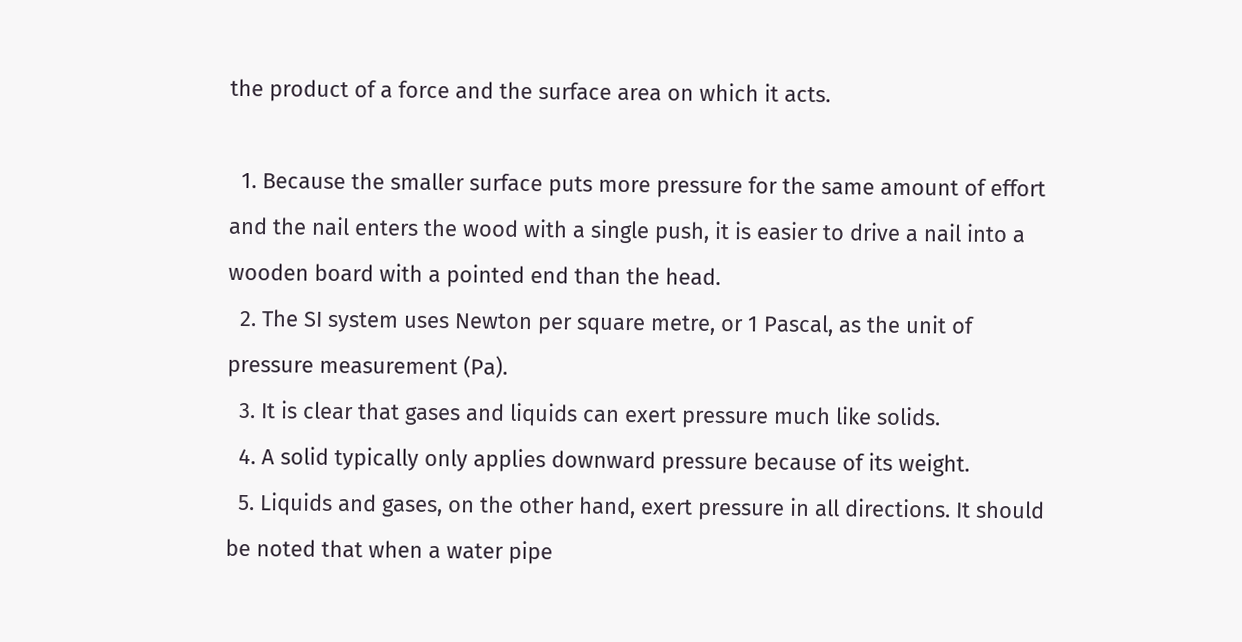the product of a force and the surface area on which it acts.

  1. Because the smaller surface puts more pressure for the same amount of effort and the nail enters the wood with a single push, it is easier to drive a nail into a wooden board with a pointed end than the head.
  2. The SI system uses Newton per square metre, or 1 Pascal, as the unit of pressure measurement (Pa).
  3. It is clear that gases and liquids can exert pressure much like solids.
  4. A solid typically only applies downward pressure because of its weight.
  5. Liquids and gases, on the other hand, exert pressure in all directions. It should be noted that when a water pipe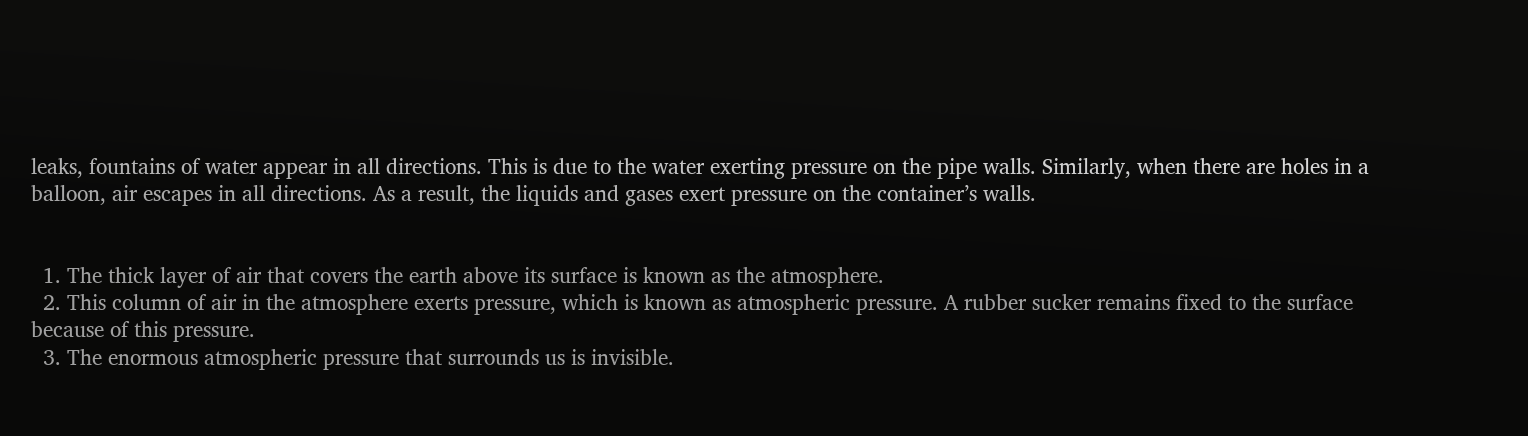leaks, fountains of water appear in all directions. This is due to the water exerting pressure on the pipe walls. Similarly, when there are holes in a balloon, air escapes in all directions. As a result, the liquids and gases exert pressure on the container’s walls.


  1. The thick layer of air that covers the earth above its surface is known as the atmosphere.
  2. This column of air in the atmosphere exerts pressure, which is known as atmospheric pressure. A rubber sucker remains fixed to the surface because of this pressure.
  3. The enormous atmospheric pressure that surrounds us is invisible.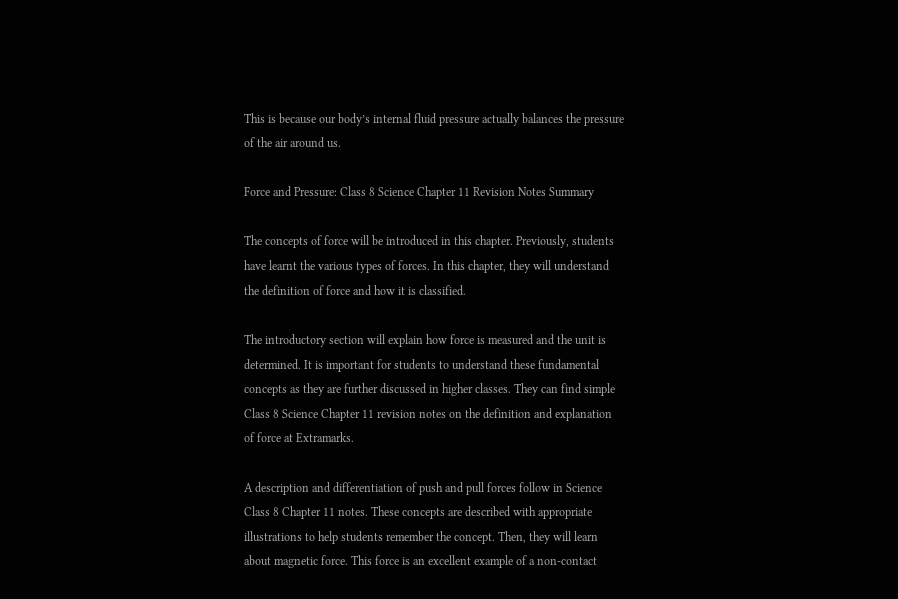This is because our body’s internal fluid pressure actually balances the pressure of the air around us.

Force and Pressure: Class 8 Science Chapter 11 Revision Notes Summary

The concepts of force will be introduced in this chapter. Previously, students have learnt the various types of forces. In this chapter, they will understand the definition of force and how it is classified.

The introductory section will explain how force is measured and the unit is determined. It is important for students to understand these fundamental concepts as they are further discussed in higher classes. They can find simple Class 8 Science Chapter 11 revision notes on the definition and explanation of force at Extramarks.

A description and differentiation of push and pull forces follow in Science Class 8 Chapter 11 notes. These concepts are described with appropriate illustrations to help students remember the concept. Then, they will learn about magnetic force. This force is an excellent example of a non-contact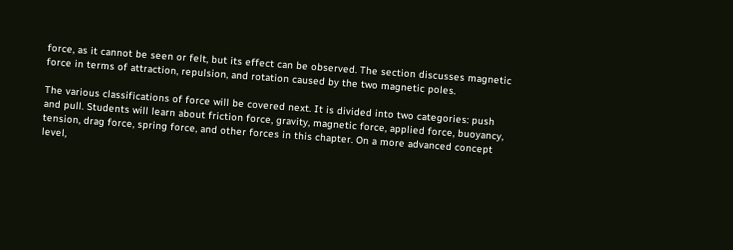force, as it cannot be seen or felt, but its effect can be observed. The section discusses magnetic force in terms of attraction, repulsion, and rotation caused by the two magnetic poles.

The various classifications of force will be covered next. It is divided into two categories: push and pull. Students will learn about friction force, gravity, magnetic force, applied force, buoyancy, tension, drag force, spring force, and other forces in this chapter. On a more advanced concept level,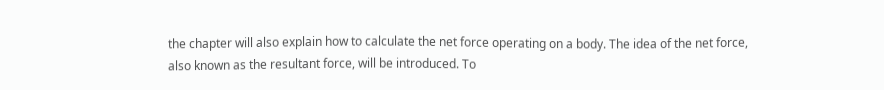the chapter will also explain how to calculate the net force operating on a body. The idea of the net force, also known as the resultant force, will be introduced. To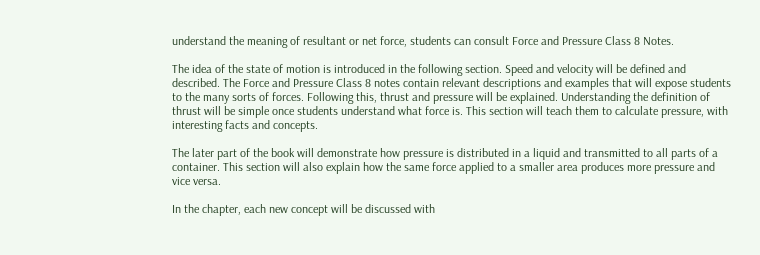understand the meaning of resultant or net force, students can consult Force and Pressure Class 8 Notes.

The idea of the state of motion is introduced in the following section. Speed and velocity will be defined and described. The Force and Pressure Class 8 notes contain relevant descriptions and examples that will expose students to the many sorts of forces. Following this, thrust and pressure will be explained. Understanding the definition of thrust will be simple once students understand what force is. This section will teach them to calculate pressure, with interesting facts and concepts.

The later part of the book will demonstrate how pressure is distributed in a liquid and transmitted to all parts of a container. This section will also explain how the same force applied to a smaller area produces more pressure and vice versa.

In the chapter, each new concept will be discussed with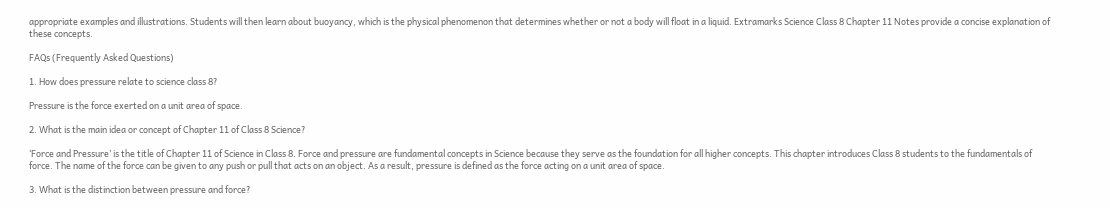appropriate examples and illustrations. Students will then learn about buoyancy, which is the physical phenomenon that determines whether or not a body will float in a liquid. Extramarks Science Class 8 Chapter 11 Notes provide a concise explanation of these concepts.

FAQs (Frequently Asked Questions)

1. How does pressure relate to science class 8?

Pressure is the force exerted on a unit area of space.

2. What is the main idea or concept of Chapter 11 of Class 8 Science?

‘Force and Pressure’ is the title of Chapter 11 of Science in Class 8. Force and pressure are fundamental concepts in Science because they serve as the foundation for all higher concepts. This chapter introduces Class 8 students to the fundamentals of force. The name of the force can be given to any push or pull that acts on an object. As a result, pressure is defined as the force acting on a unit area of space.

3. What is the distinction between pressure and force?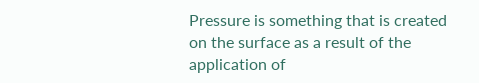Pressure is something that is created on the surface as a result of the application of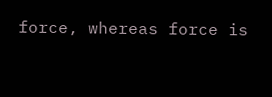force, whereas force is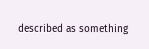described as something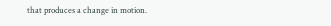that produces a change in motion.